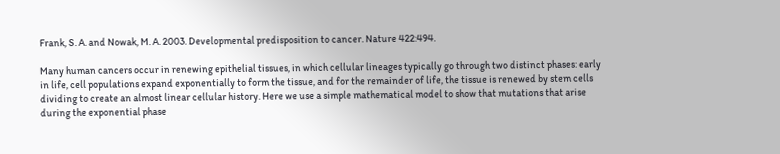Frank, S. A. and Nowak, M. A. 2003. Developmental predisposition to cancer. Nature 422:494.

Many human cancers occur in renewing epithelial tissues, in which cellular lineages typically go through two distinct phases: early in life, cell populations expand exponentially to form the tissue, and for the remainder of life, the tissue is renewed by stem cells dividing to create an almost linear cellular history. Here we use a simple mathematical model to show that mutations that arise during the exponential phase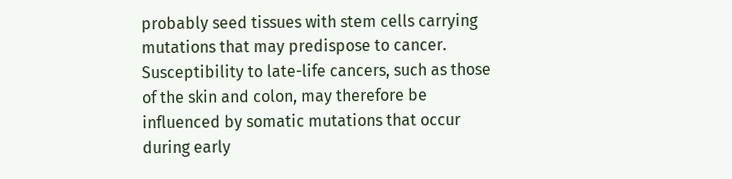probably seed tissues with stem cells carrying mutations that may predispose to cancer. Susceptibility to late-life cancers, such as those of the skin and colon, may therefore be influenced by somatic mutations that occur during early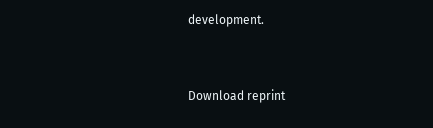development.


Download reprint